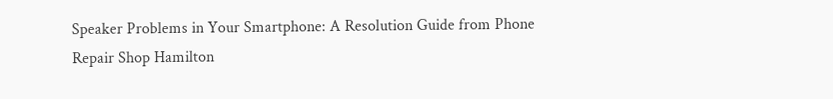Speaker Problems in Your Smartphone: A Resolution Guide from Phone Repair Shop Hamilton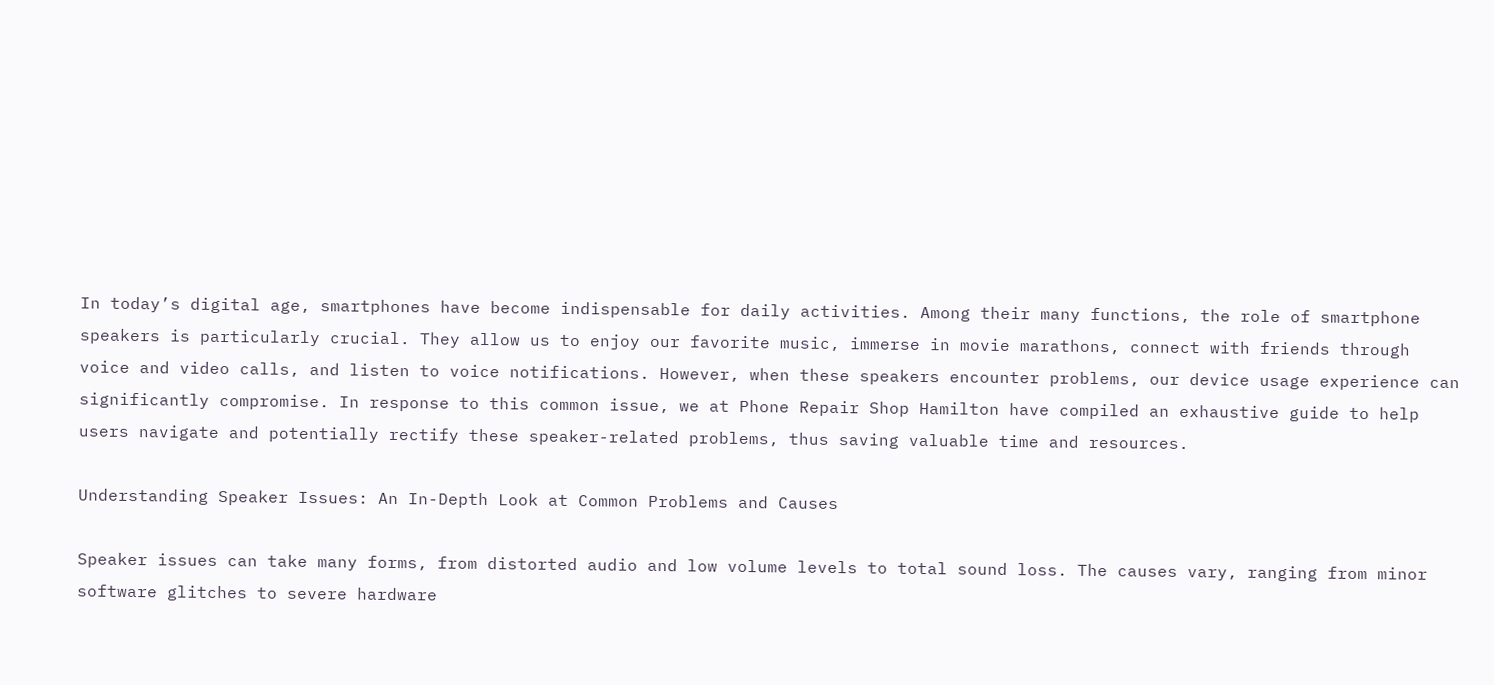In today’s digital age, smartphones have become indispensable for daily activities. Among their many functions, the role of smartphone speakers is particularly crucial. They allow us to enjoy our favorite music, immerse in movie marathons, connect with friends through voice and video calls, and listen to voice notifications. However, when these speakers encounter problems, our device usage experience can significantly compromise. In response to this common issue, we at Phone Repair Shop Hamilton have compiled an exhaustive guide to help users navigate and potentially rectify these speaker-related problems, thus saving valuable time and resources.

Understanding Speaker Issues: An In-Depth Look at Common Problems and Causes

Speaker issues can take many forms, from distorted audio and low volume levels to total sound loss. The causes vary, ranging from minor software glitches to severe hardware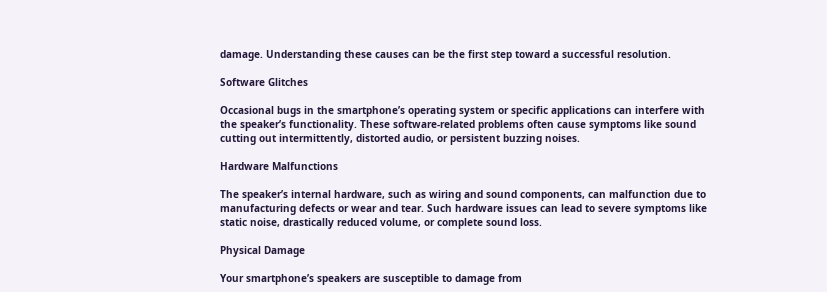damage. Understanding these causes can be the first step toward a successful resolution.

Software Glitches

Occasional bugs in the smartphone’s operating system or specific applications can interfere with the speaker’s functionality. These software-related problems often cause symptoms like sound cutting out intermittently, distorted audio, or persistent buzzing noises.

Hardware Malfunctions

The speaker’s internal hardware, such as wiring and sound components, can malfunction due to manufacturing defects or wear and tear. Such hardware issues can lead to severe symptoms like static noise, drastically reduced volume, or complete sound loss.

Physical Damage

Your smartphone’s speakers are susceptible to damage from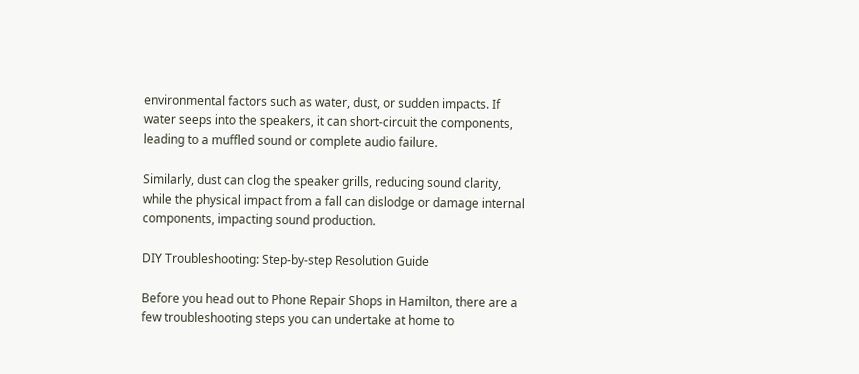environmental factors such as water, dust, or sudden impacts. If water seeps into the speakers, it can short-circuit the components, leading to a muffled sound or complete audio failure.

Similarly, dust can clog the speaker grills, reducing sound clarity, while the physical impact from a fall can dislodge or damage internal components, impacting sound production.

DIY Troubleshooting: Step-by-step Resolution Guide

Before you head out to Phone Repair Shops in Hamilton, there are a few troubleshooting steps you can undertake at home to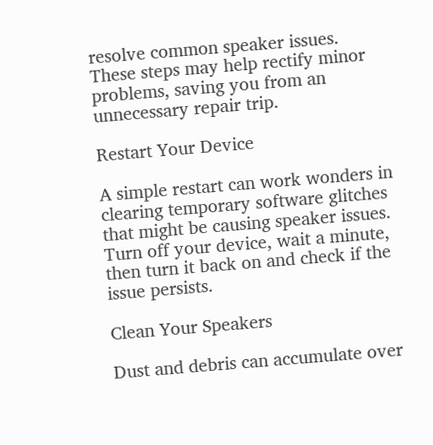resolve common speaker issues. These steps may help rectify minor problems, saving you from an unnecessary repair trip.

Restart Your Device

A simple restart can work wonders in clearing temporary software glitches that might be causing speaker issues. Turn off your device, wait a minute, then turn it back on and check if the issue persists.

Clean Your Speakers

Dust and debris can accumulate over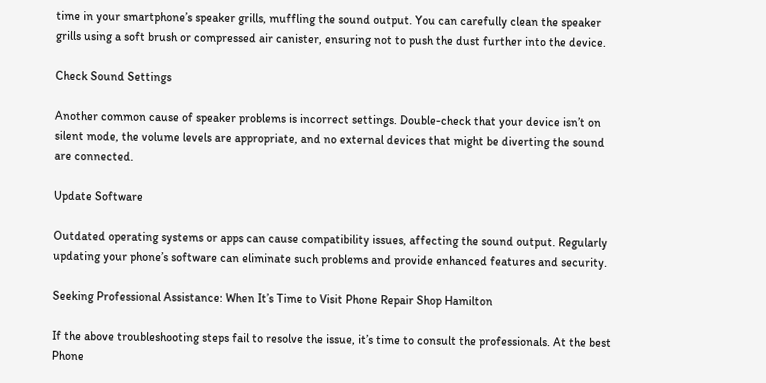time in your smartphone’s speaker grills, muffling the sound output. You can carefully clean the speaker grills using a soft brush or compressed air canister, ensuring not to push the dust further into the device.

Check Sound Settings

Another common cause of speaker problems is incorrect settings. Double-check that your device isn’t on silent mode, the volume levels are appropriate, and no external devices that might be diverting the sound are connected.

Update Software

Outdated operating systems or apps can cause compatibility issues, affecting the sound output. Regularly updating your phone’s software can eliminate such problems and provide enhanced features and security.

Seeking Professional Assistance: When It’s Time to Visit Phone Repair Shop Hamilton

If the above troubleshooting steps fail to resolve the issue, it’s time to consult the professionals. At the best Phone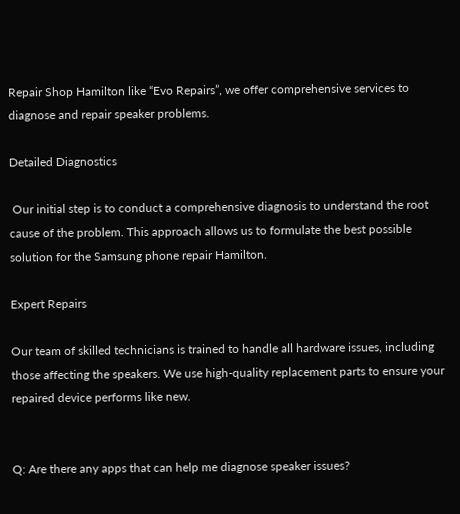Repair Shop Hamilton like “Evo Repairs”, we offer comprehensive services to diagnose and repair speaker problems.

Detailed Diagnostics

 Our initial step is to conduct a comprehensive diagnosis to understand the root cause of the problem. This approach allows us to formulate the best possible solution for the Samsung phone repair Hamilton.

Expert Repairs

Our team of skilled technicians is trained to handle all hardware issues, including those affecting the speakers. We use high-quality replacement parts to ensure your repaired device performs like new.


Q: Are there any apps that can help me diagnose speaker issues?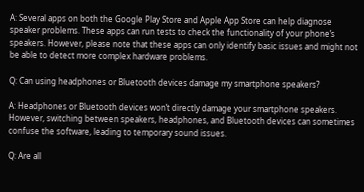A: Several apps on both the Google Play Store and Apple App Store can help diagnose speaker problems. These apps can run tests to check the functionality of your phone’s speakers. However, please note that these apps can only identify basic issues and might not be able to detect more complex hardware problems.

Q: Can using headphones or Bluetooth devices damage my smartphone speakers?

A: Headphones or Bluetooth devices won’t directly damage your smartphone speakers. However, switching between speakers, headphones, and Bluetooth devices can sometimes confuse the software, leading to temporary sound issues.

Q: Are all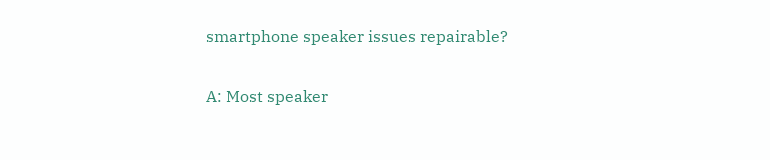smartphone speaker issues repairable?

A: Most speaker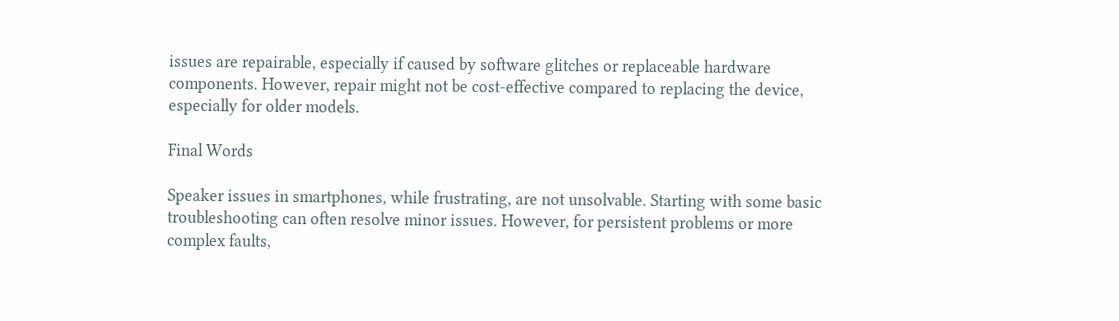issues are repairable, especially if caused by software glitches or replaceable hardware components. However, repair might not be cost-effective compared to replacing the device, especially for older models.

Final Words

Speaker issues in smartphones, while frustrating, are not unsolvable. Starting with some basic troubleshooting can often resolve minor issues. However, for persistent problems or more complex faults,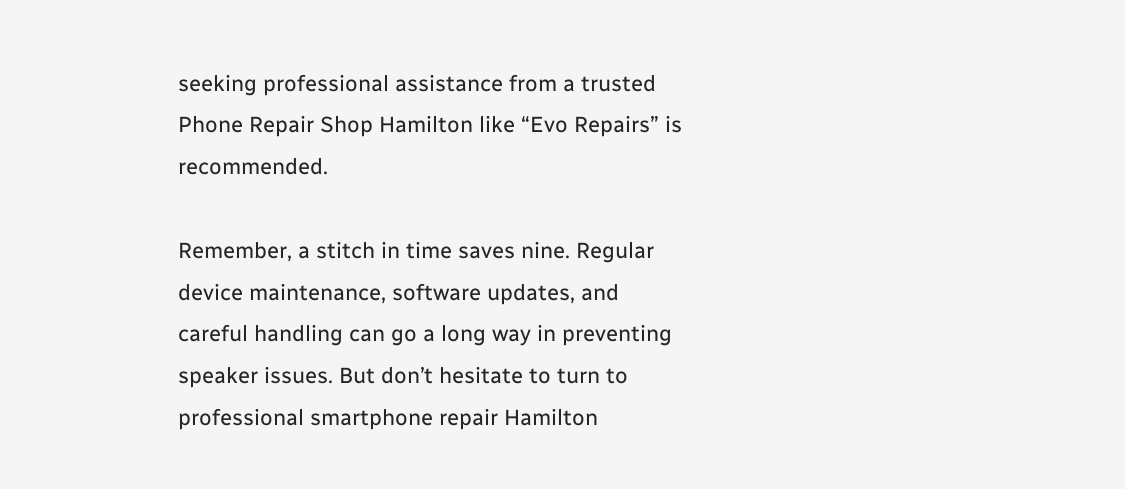seeking professional assistance from a trusted Phone Repair Shop Hamilton like “Evo Repairs” is recommended.

Remember, a stitch in time saves nine. Regular device maintenance, software updates, and careful handling can go a long way in preventing speaker issues. But don’t hesitate to turn to professional smartphone repair Hamilton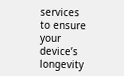services to ensure your device’s longevity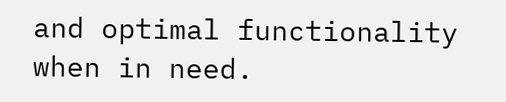and optimal functionality when in need.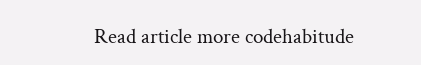Read article more codehabitude